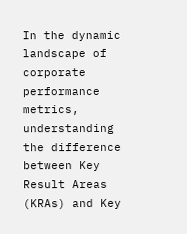In the dynamic landscape of corporate performance metrics, understanding the difference between Key Result Areas (KRAs) and Key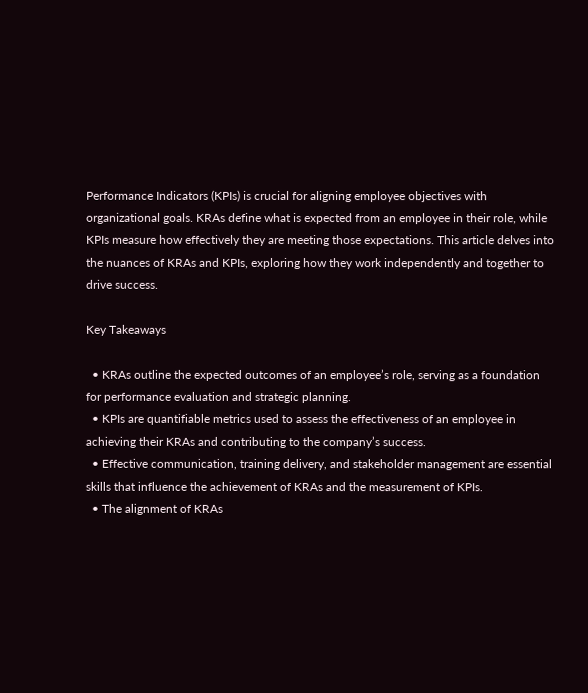Performance Indicators (KPIs) is crucial for aligning employee objectives with organizational goals. KRAs define what is expected from an employee in their role, while KPIs measure how effectively they are meeting those expectations. This article delves into the nuances of KRAs and KPIs, exploring how they work independently and together to drive success.

Key Takeaways

  • KRAs outline the expected outcomes of an employee’s role, serving as a foundation for performance evaluation and strategic planning.
  • KPIs are quantifiable metrics used to assess the effectiveness of an employee in achieving their KRAs and contributing to the company’s success.
  • Effective communication, training delivery, and stakeholder management are essential skills that influence the achievement of KRAs and the measurement of KPIs.
  • The alignment of KRAs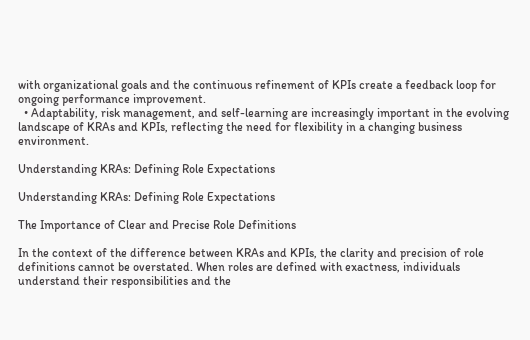with organizational goals and the continuous refinement of KPIs create a feedback loop for ongoing performance improvement.
  • Adaptability, risk management, and self-learning are increasingly important in the evolving landscape of KRAs and KPIs, reflecting the need for flexibility in a changing business environment.

Understanding KRAs: Defining Role Expectations

Understanding KRAs: Defining Role Expectations

The Importance of Clear and Precise Role Definitions

In the context of the difference between KRAs and KPIs, the clarity and precision of role definitions cannot be overstated. When roles are defined with exactness, individuals understand their responsibilities and the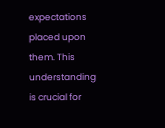expectations placed upon them. This understanding is crucial for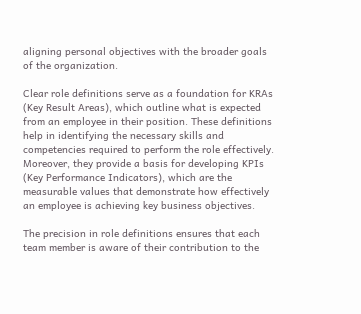aligning personal objectives with the broader goals of the organization.

Clear role definitions serve as a foundation for KRAs (Key Result Areas), which outline what is expected from an employee in their position. These definitions help in identifying the necessary skills and competencies required to perform the role effectively. Moreover, they provide a basis for developing KPIs (Key Performance Indicators), which are the measurable values that demonstrate how effectively an employee is achieving key business objectives.

The precision in role definitions ensures that each team member is aware of their contribution to the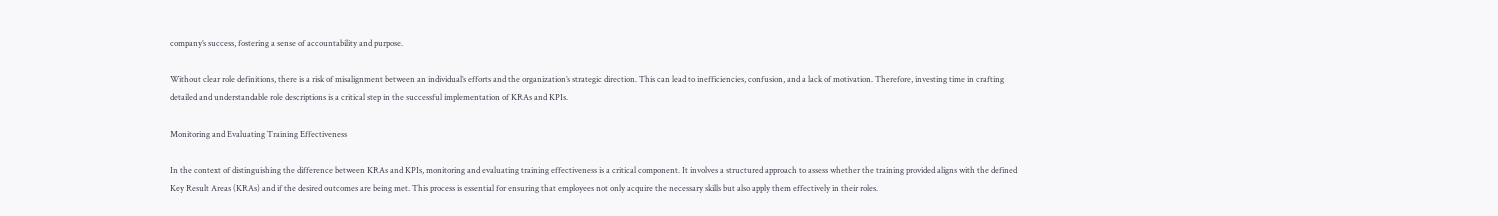company’s success, fostering a sense of accountability and purpose.

Without clear role definitions, there is a risk of misalignment between an individual’s efforts and the organization’s strategic direction. This can lead to inefficiencies, confusion, and a lack of motivation. Therefore, investing time in crafting detailed and understandable role descriptions is a critical step in the successful implementation of KRAs and KPIs.

Monitoring and Evaluating Training Effectiveness

In the context of distinguishing the difference between KRAs and KPIs, monitoring and evaluating training effectiveness is a critical component. It involves a structured approach to assess whether the training provided aligns with the defined Key Result Areas (KRAs) and if the desired outcomes are being met. This process is essential for ensuring that employees not only acquire the necessary skills but also apply them effectively in their roles.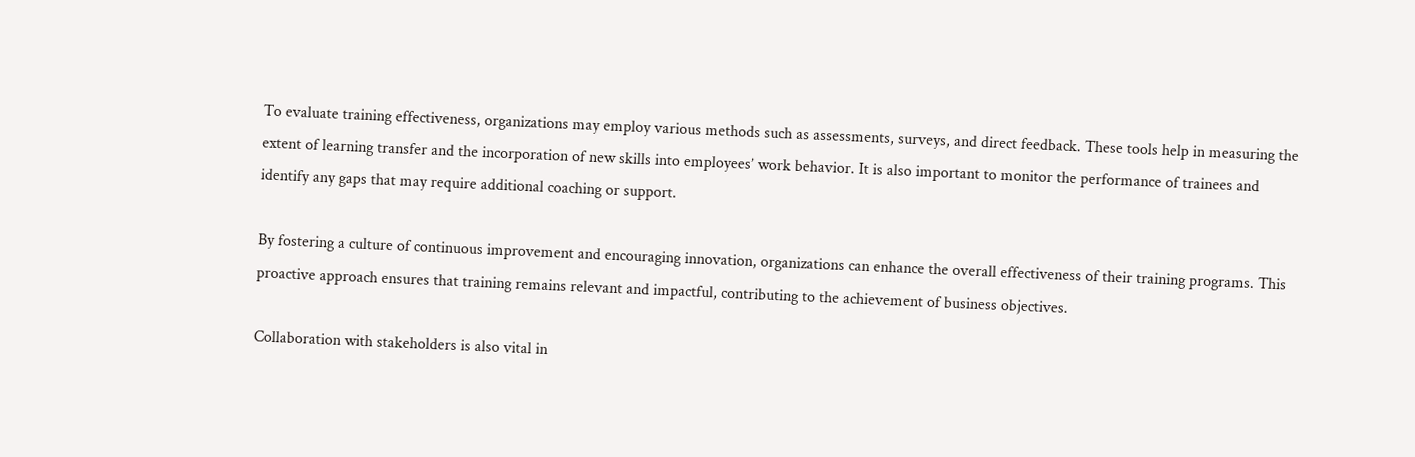To evaluate training effectiveness, organizations may employ various methods such as assessments, surveys, and direct feedback. These tools help in measuring the extent of learning transfer and the incorporation of new skills into employees’ work behavior. It is also important to monitor the performance of trainees and identify any gaps that may require additional coaching or support.

By fostering a culture of continuous improvement and encouraging innovation, organizations can enhance the overall effectiveness of their training programs. This proactive approach ensures that training remains relevant and impactful, contributing to the achievement of business objectives.

Collaboration with stakeholders is also vital in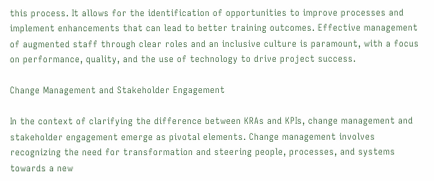this process. It allows for the identification of opportunities to improve processes and implement enhancements that can lead to better training outcomes. Effective management of augmented staff through clear roles and an inclusive culture is paramount, with a focus on performance, quality, and the use of technology to drive project success.

Change Management and Stakeholder Engagement

In the context of clarifying the difference between KRAs and KPIs, change management and stakeholder engagement emerge as pivotal elements. Change management involves recognizing the need for transformation and steering people, processes, and systems towards a new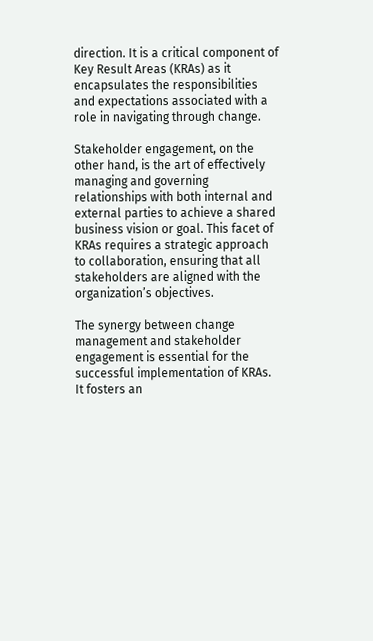direction. It is a critical component of Key Result Areas (KRAs) as it encapsulates the responsibilities and expectations associated with a role in navigating through change.

Stakeholder engagement, on the other hand, is the art of effectively managing and governing relationships with both internal and external parties to achieve a shared business vision or goal. This facet of KRAs requires a strategic approach to collaboration, ensuring that all stakeholders are aligned with the organization’s objectives.

The synergy between change management and stakeholder engagement is essential for the successful implementation of KRAs. It fosters an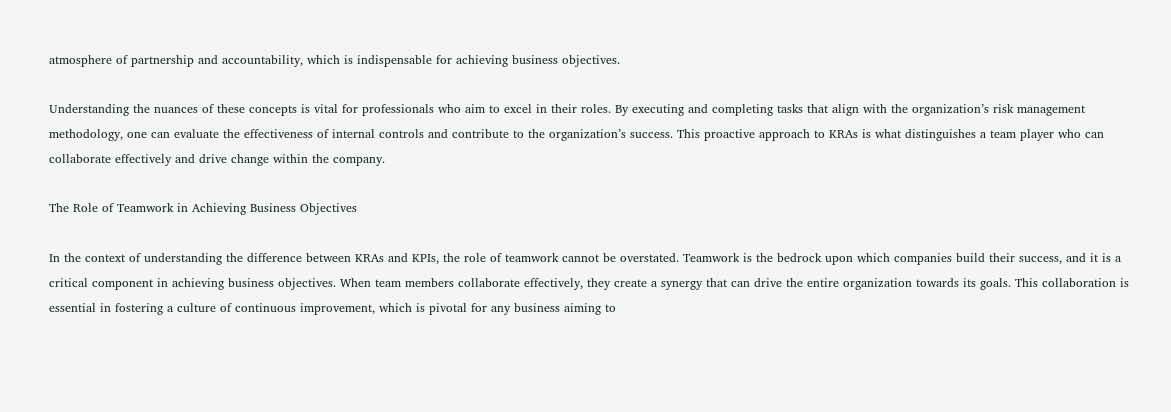atmosphere of partnership and accountability, which is indispensable for achieving business objectives.

Understanding the nuances of these concepts is vital for professionals who aim to excel in their roles. By executing and completing tasks that align with the organization’s risk management methodology, one can evaluate the effectiveness of internal controls and contribute to the organization’s success. This proactive approach to KRAs is what distinguishes a team player who can collaborate effectively and drive change within the company.

The Role of Teamwork in Achieving Business Objectives

In the context of understanding the difference between KRAs and KPIs, the role of teamwork cannot be overstated. Teamwork is the bedrock upon which companies build their success, and it is a critical component in achieving business objectives. When team members collaborate effectively, they create a synergy that can drive the entire organization towards its goals. This collaboration is essential in fostering a culture of continuous improvement, which is pivotal for any business aiming to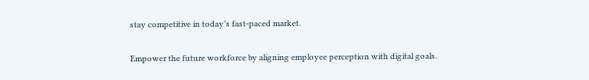stay competitive in today’s fast-paced market.

Empower the future workforce by aligning employee perception with digital goals.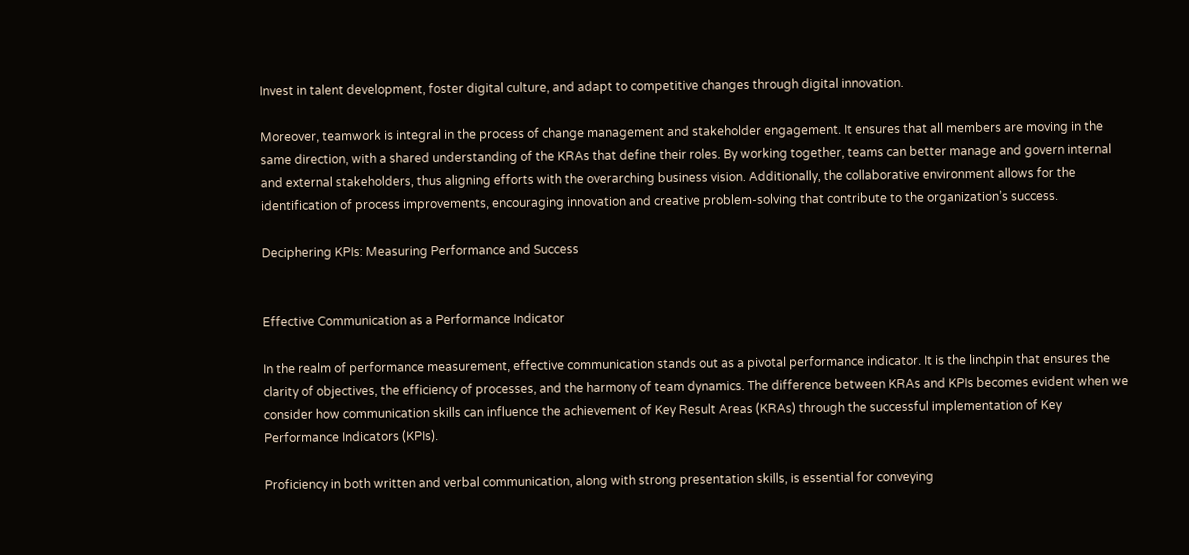Invest in talent development, foster digital culture, and adapt to competitive changes through digital innovation.

Moreover, teamwork is integral in the process of change management and stakeholder engagement. It ensures that all members are moving in the same direction, with a shared understanding of the KRAs that define their roles. By working together, teams can better manage and govern internal and external stakeholders, thus aligning efforts with the overarching business vision. Additionally, the collaborative environment allows for the identification of process improvements, encouraging innovation and creative problem-solving that contribute to the organization’s success.

Deciphering KPIs: Measuring Performance and Success


Effective Communication as a Performance Indicator

In the realm of performance measurement, effective communication stands out as a pivotal performance indicator. It is the linchpin that ensures the clarity of objectives, the efficiency of processes, and the harmony of team dynamics. The difference between KRAs and KPIs becomes evident when we consider how communication skills can influence the achievement of Key Result Areas (KRAs) through the successful implementation of Key Performance Indicators (KPIs).

Proficiency in both written and verbal communication, along with strong presentation skills, is essential for conveying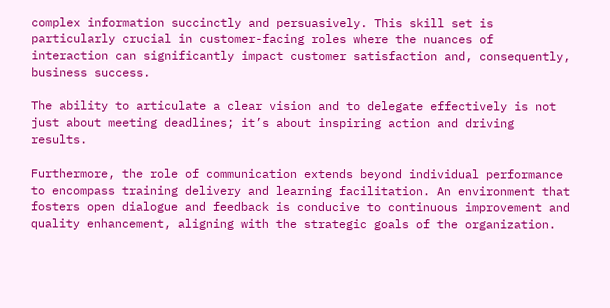complex information succinctly and persuasively. This skill set is particularly crucial in customer-facing roles where the nuances of interaction can significantly impact customer satisfaction and, consequently, business success.

The ability to articulate a clear vision and to delegate effectively is not just about meeting deadlines; it’s about inspiring action and driving results.

Furthermore, the role of communication extends beyond individual performance to encompass training delivery and learning facilitation. An environment that fosters open dialogue and feedback is conducive to continuous improvement and quality enhancement, aligning with the strategic goals of the organization.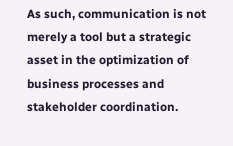As such, communication is not merely a tool but a strategic asset in the optimization of business processes and stakeholder coordination.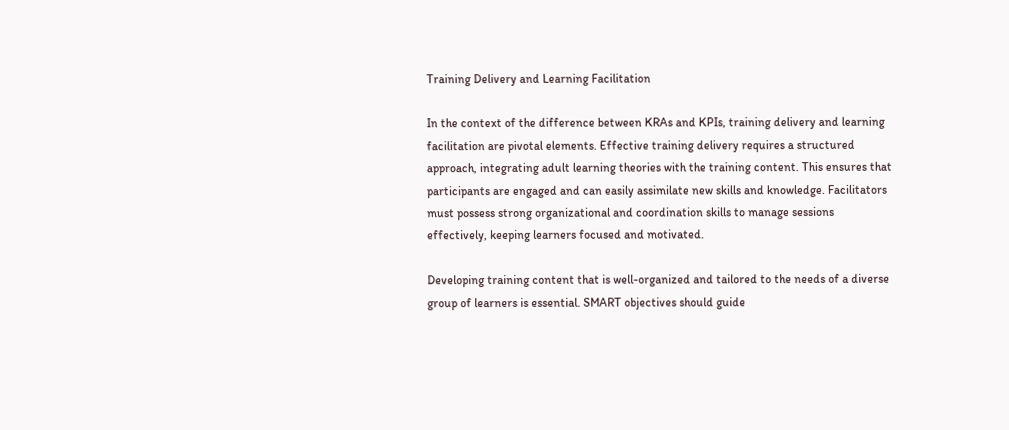Training Delivery and Learning Facilitation

In the context of the difference between KRAs and KPIs, training delivery and learning facilitation are pivotal elements. Effective training delivery requires a structured approach, integrating adult learning theories with the training content. This ensures that participants are engaged and can easily assimilate new skills and knowledge. Facilitators must possess strong organizational and coordination skills to manage sessions effectively, keeping learners focused and motivated.

Developing training content that is well-organized and tailored to the needs of a diverse group of learners is essential. SMART objectives should guide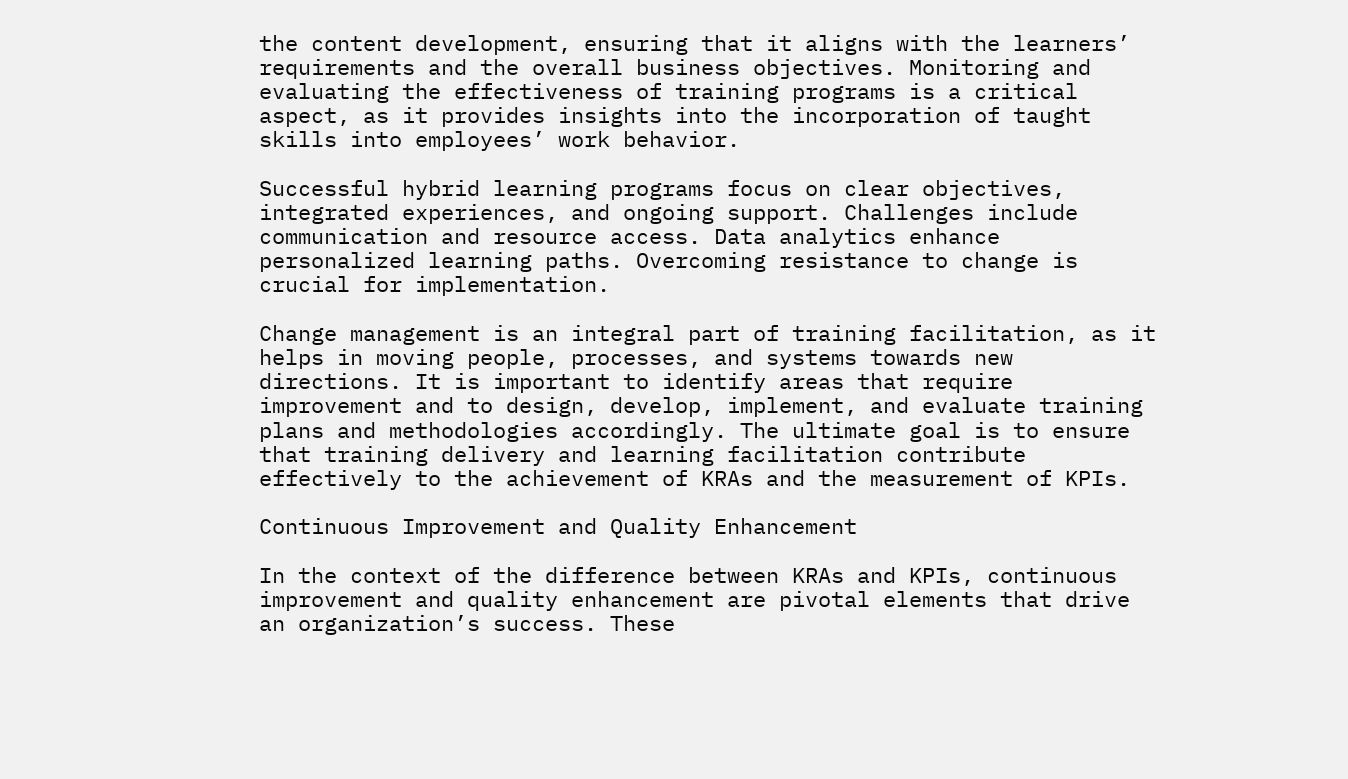the content development, ensuring that it aligns with the learners’ requirements and the overall business objectives. Monitoring and evaluating the effectiveness of training programs is a critical aspect, as it provides insights into the incorporation of taught skills into employees’ work behavior.

Successful hybrid learning programs focus on clear objectives, integrated experiences, and ongoing support. Challenges include communication and resource access. Data analytics enhance personalized learning paths. Overcoming resistance to change is crucial for implementation.

Change management is an integral part of training facilitation, as it helps in moving people, processes, and systems towards new directions. It is important to identify areas that require improvement and to design, develop, implement, and evaluate training plans and methodologies accordingly. The ultimate goal is to ensure that training delivery and learning facilitation contribute effectively to the achievement of KRAs and the measurement of KPIs.

Continuous Improvement and Quality Enhancement

In the context of the difference between KRAs and KPIs, continuous improvement and quality enhancement are pivotal elements that drive an organization’s success. These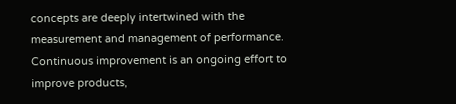concepts are deeply intertwined with the measurement and management of performance. Continuous improvement is an ongoing effort to improve products,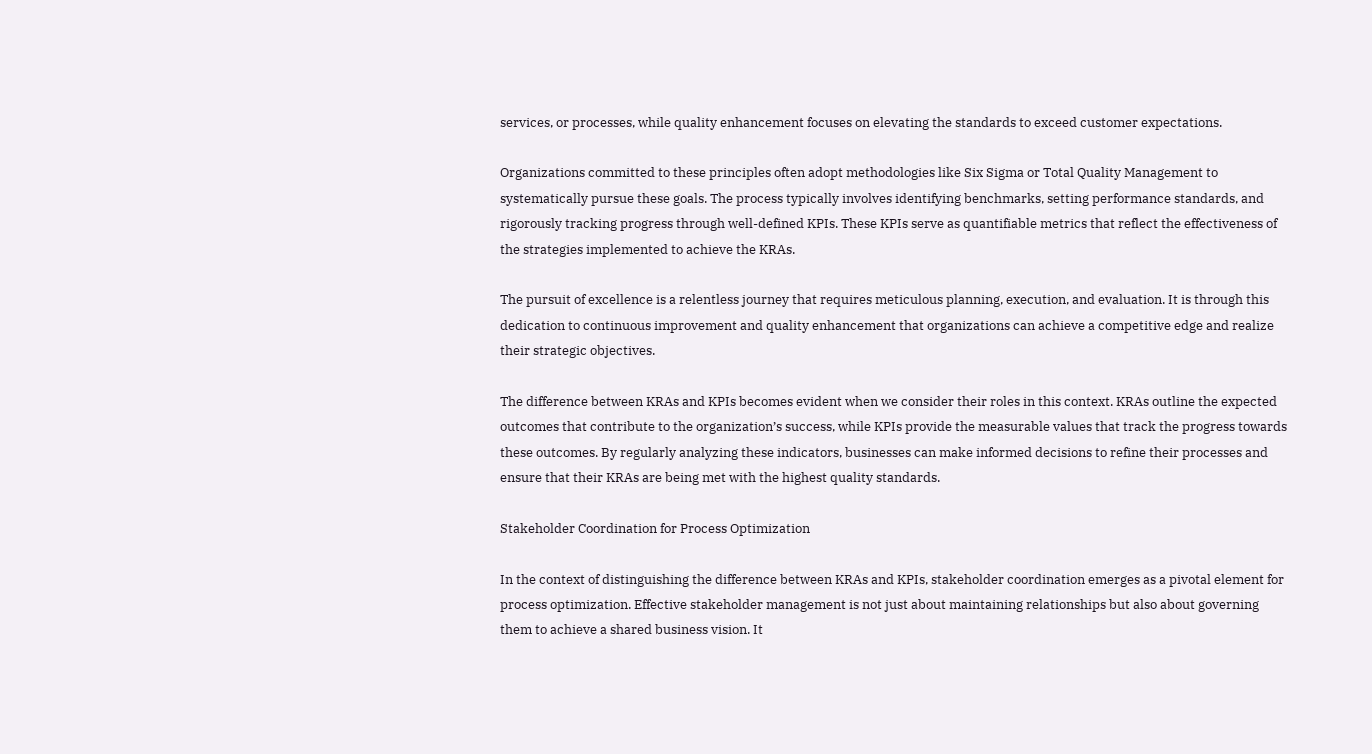services, or processes, while quality enhancement focuses on elevating the standards to exceed customer expectations.

Organizations committed to these principles often adopt methodologies like Six Sigma or Total Quality Management to systematically pursue these goals. The process typically involves identifying benchmarks, setting performance standards, and rigorously tracking progress through well-defined KPIs. These KPIs serve as quantifiable metrics that reflect the effectiveness of the strategies implemented to achieve the KRAs.

The pursuit of excellence is a relentless journey that requires meticulous planning, execution, and evaluation. It is through this dedication to continuous improvement and quality enhancement that organizations can achieve a competitive edge and realize their strategic objectives.

The difference between KRAs and KPIs becomes evident when we consider their roles in this context. KRAs outline the expected outcomes that contribute to the organization’s success, while KPIs provide the measurable values that track the progress towards these outcomes. By regularly analyzing these indicators, businesses can make informed decisions to refine their processes and ensure that their KRAs are being met with the highest quality standards.

Stakeholder Coordination for Process Optimization

In the context of distinguishing the difference between KRAs and KPIs, stakeholder coordination emerges as a pivotal element for process optimization. Effective stakeholder management is not just about maintaining relationships but also about governing them to achieve a shared business vision. It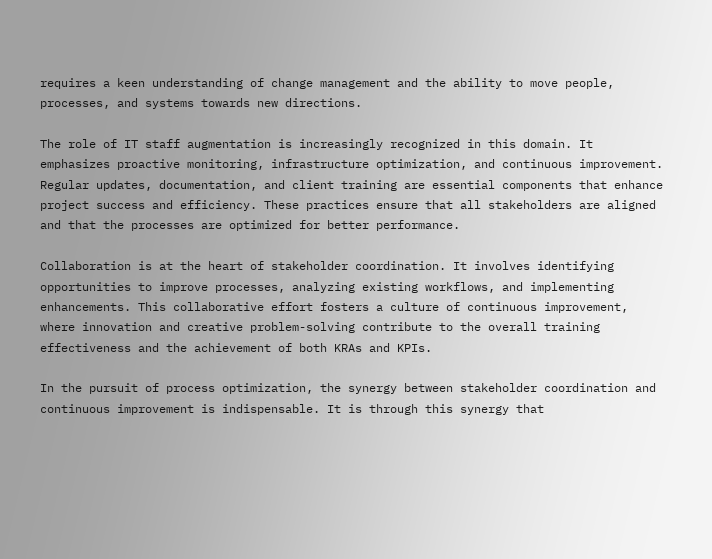requires a keen understanding of change management and the ability to move people, processes, and systems towards new directions.

The role of IT staff augmentation is increasingly recognized in this domain. It emphasizes proactive monitoring, infrastructure optimization, and continuous improvement. Regular updates, documentation, and client training are essential components that enhance project success and efficiency. These practices ensure that all stakeholders are aligned and that the processes are optimized for better performance.

Collaboration is at the heart of stakeholder coordination. It involves identifying opportunities to improve processes, analyzing existing workflows, and implementing enhancements. This collaborative effort fosters a culture of continuous improvement, where innovation and creative problem-solving contribute to the overall training effectiveness and the achievement of both KRAs and KPIs.

In the pursuit of process optimization, the synergy between stakeholder coordination and continuous improvement is indispensable. It is through this synergy that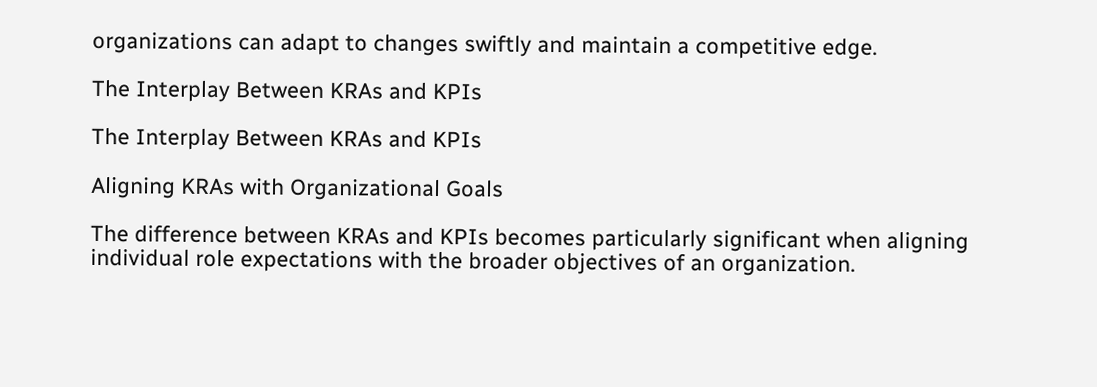organizations can adapt to changes swiftly and maintain a competitive edge.

The Interplay Between KRAs and KPIs

The Interplay Between KRAs and KPIs

Aligning KRAs with Organizational Goals

The difference between KRAs and KPIs becomes particularly significant when aligning individual role expectations with the broader objectives of an organization.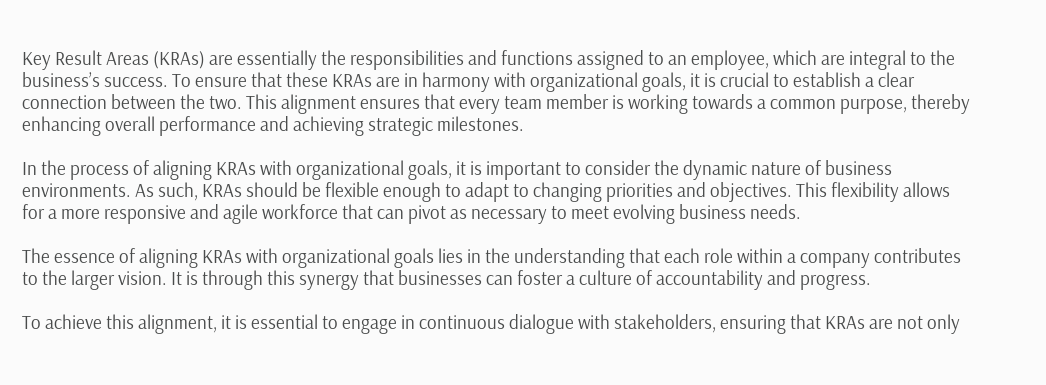Key Result Areas (KRAs) are essentially the responsibilities and functions assigned to an employee, which are integral to the business’s success. To ensure that these KRAs are in harmony with organizational goals, it is crucial to establish a clear connection between the two. This alignment ensures that every team member is working towards a common purpose, thereby enhancing overall performance and achieving strategic milestones.

In the process of aligning KRAs with organizational goals, it is important to consider the dynamic nature of business environments. As such, KRAs should be flexible enough to adapt to changing priorities and objectives. This flexibility allows for a more responsive and agile workforce that can pivot as necessary to meet evolving business needs.

The essence of aligning KRAs with organizational goals lies in the understanding that each role within a company contributes to the larger vision. It is through this synergy that businesses can foster a culture of accountability and progress.

To achieve this alignment, it is essential to engage in continuous dialogue with stakeholders, ensuring that KRAs are not only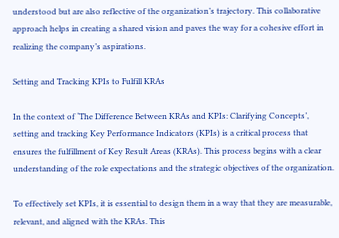understood but are also reflective of the organization’s trajectory. This collaborative approach helps in creating a shared vision and paves the way for a cohesive effort in realizing the company’s aspirations.

Setting and Tracking KPIs to Fulfill KRAs

In the context of ‘The Difference Between KRAs and KPIs: Clarifying Concepts’, setting and tracking Key Performance Indicators (KPIs) is a critical process that ensures the fulfillment of Key Result Areas (KRAs). This process begins with a clear understanding of the role expectations and the strategic objectives of the organization.

To effectively set KPIs, it is essential to design them in a way that they are measurable, relevant, and aligned with the KRAs. This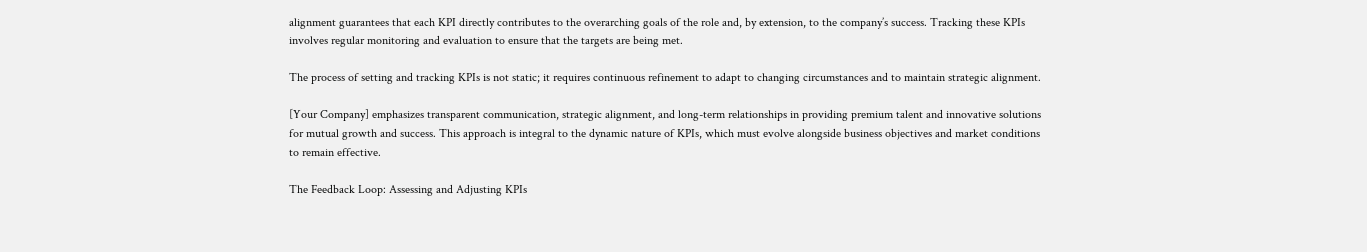alignment guarantees that each KPI directly contributes to the overarching goals of the role and, by extension, to the company’s success. Tracking these KPIs involves regular monitoring and evaluation to ensure that the targets are being met.

The process of setting and tracking KPIs is not static; it requires continuous refinement to adapt to changing circumstances and to maintain strategic alignment.

[Your Company] emphasizes transparent communication, strategic alignment, and long-term relationships in providing premium talent and innovative solutions for mutual growth and success. This approach is integral to the dynamic nature of KPIs, which must evolve alongside business objectives and market conditions to remain effective.

The Feedback Loop: Assessing and Adjusting KPIs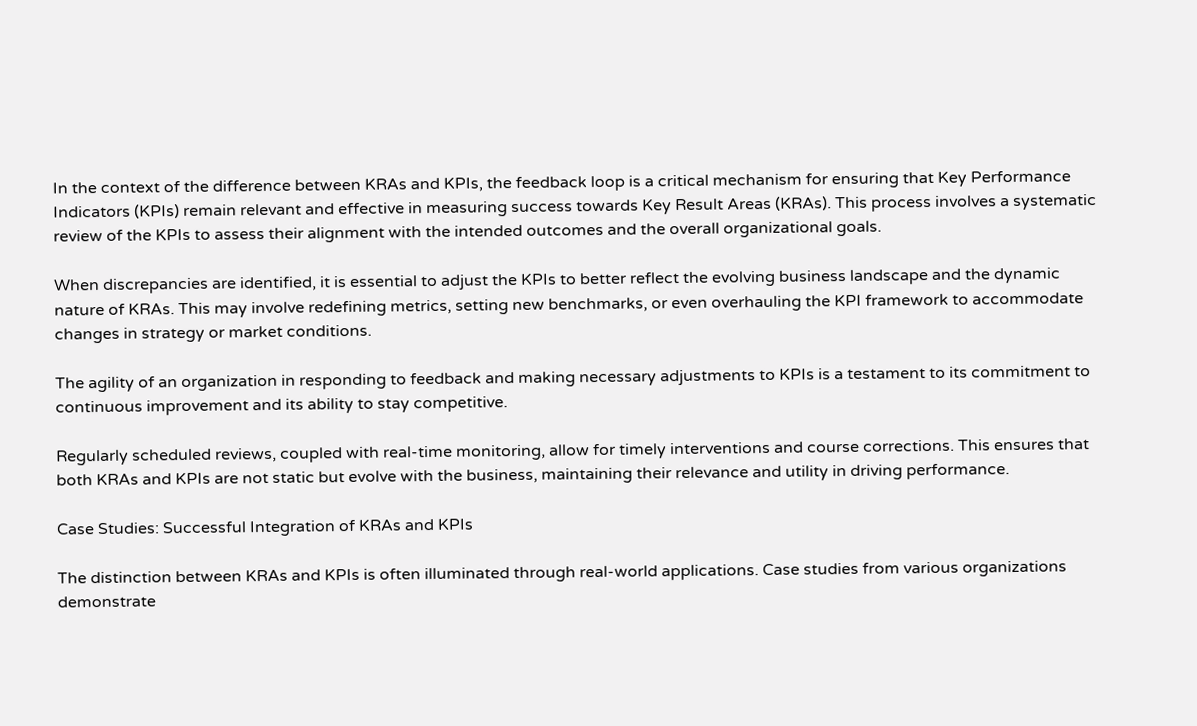In the context of the difference between KRAs and KPIs, the feedback loop is a critical mechanism for ensuring that Key Performance Indicators (KPIs) remain relevant and effective in measuring success towards Key Result Areas (KRAs). This process involves a systematic review of the KPIs to assess their alignment with the intended outcomes and the overall organizational goals.

When discrepancies are identified, it is essential to adjust the KPIs to better reflect the evolving business landscape and the dynamic nature of KRAs. This may involve redefining metrics, setting new benchmarks, or even overhauling the KPI framework to accommodate changes in strategy or market conditions.

The agility of an organization in responding to feedback and making necessary adjustments to KPIs is a testament to its commitment to continuous improvement and its ability to stay competitive.

Regularly scheduled reviews, coupled with real-time monitoring, allow for timely interventions and course corrections. This ensures that both KRAs and KPIs are not static but evolve with the business, maintaining their relevance and utility in driving performance.

Case Studies: Successful Integration of KRAs and KPIs

The distinction between KRAs and KPIs is often illuminated through real-world applications. Case studies from various organizations demonstrate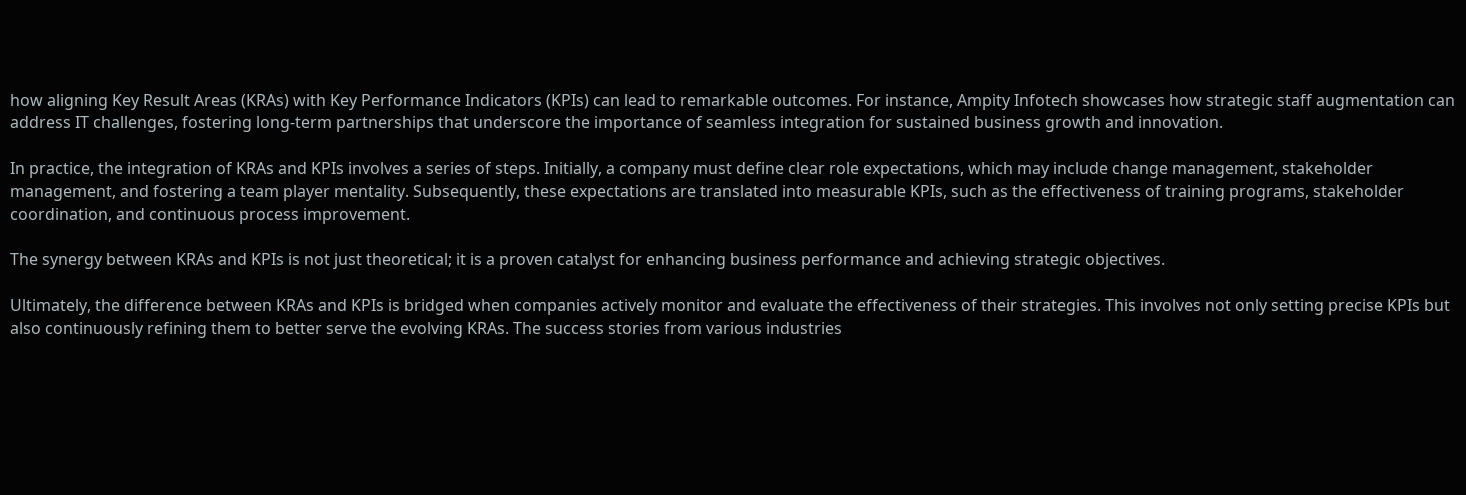how aligning Key Result Areas (KRAs) with Key Performance Indicators (KPIs) can lead to remarkable outcomes. For instance, Ampity Infotech showcases how strategic staff augmentation can address IT challenges, fostering long-term partnerships that underscore the importance of seamless integration for sustained business growth and innovation.

In practice, the integration of KRAs and KPIs involves a series of steps. Initially, a company must define clear role expectations, which may include change management, stakeholder management, and fostering a team player mentality. Subsequently, these expectations are translated into measurable KPIs, such as the effectiveness of training programs, stakeholder coordination, and continuous process improvement.

The synergy between KRAs and KPIs is not just theoretical; it is a proven catalyst for enhancing business performance and achieving strategic objectives.

Ultimately, the difference between KRAs and KPIs is bridged when companies actively monitor and evaluate the effectiveness of their strategies. This involves not only setting precise KPIs but also continuously refining them to better serve the evolving KRAs. The success stories from various industries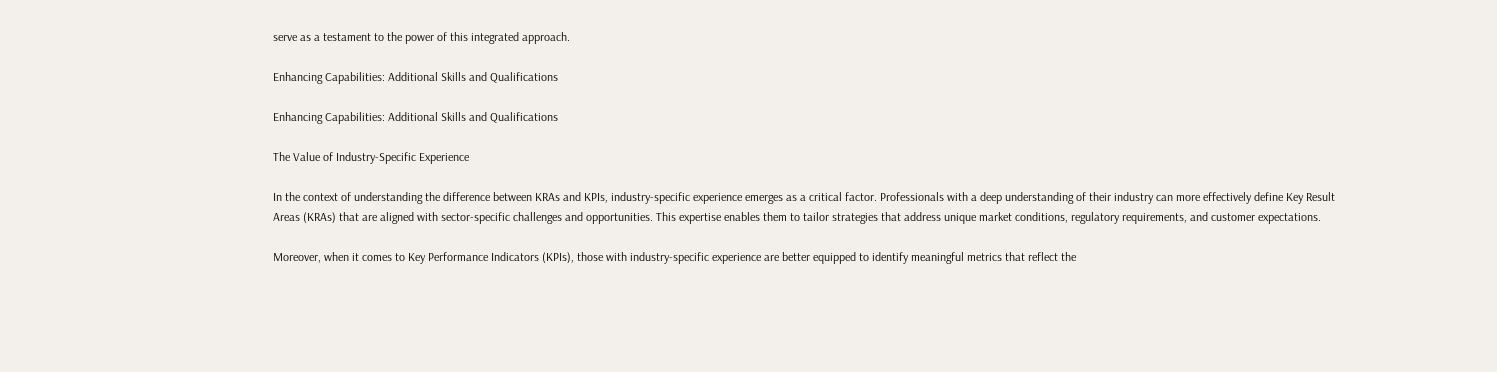serve as a testament to the power of this integrated approach.

Enhancing Capabilities: Additional Skills and Qualifications

Enhancing Capabilities: Additional Skills and Qualifications

The Value of Industry-Specific Experience

In the context of understanding the difference between KRAs and KPIs, industry-specific experience emerges as a critical factor. Professionals with a deep understanding of their industry can more effectively define Key Result Areas (KRAs) that are aligned with sector-specific challenges and opportunities. This expertise enables them to tailor strategies that address unique market conditions, regulatory requirements, and customer expectations.

Moreover, when it comes to Key Performance Indicators (KPIs), those with industry-specific experience are better equipped to identify meaningful metrics that reflect the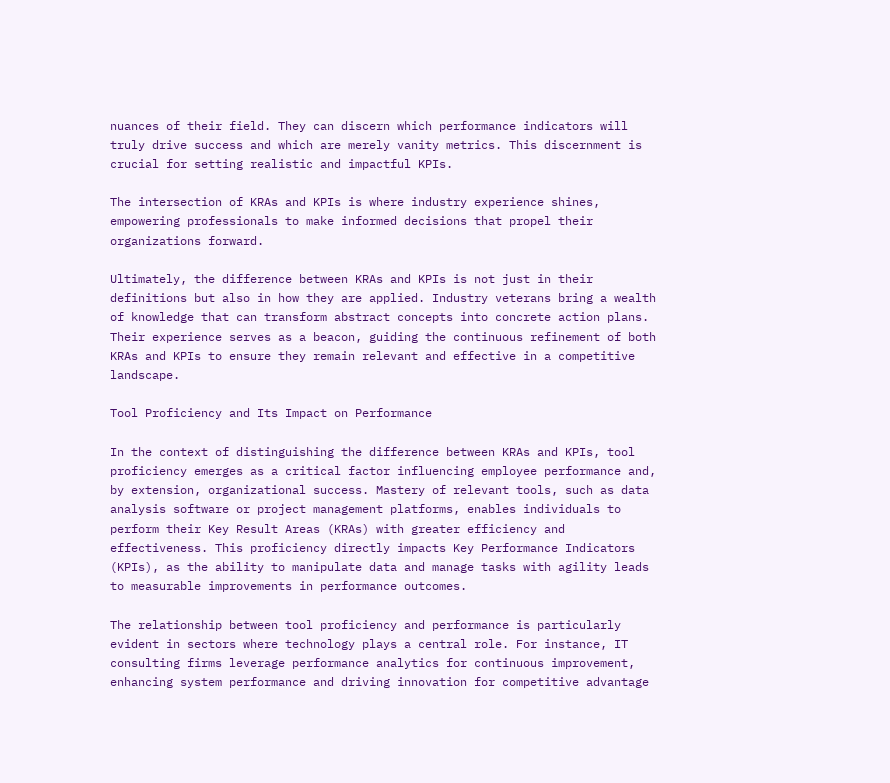nuances of their field. They can discern which performance indicators will truly drive success and which are merely vanity metrics. This discernment is crucial for setting realistic and impactful KPIs.

The intersection of KRAs and KPIs is where industry experience shines, empowering professionals to make informed decisions that propel their organizations forward.

Ultimately, the difference between KRAs and KPIs is not just in their definitions but also in how they are applied. Industry veterans bring a wealth of knowledge that can transform abstract concepts into concrete action plans. Their experience serves as a beacon, guiding the continuous refinement of both KRAs and KPIs to ensure they remain relevant and effective in a competitive landscape.

Tool Proficiency and Its Impact on Performance

In the context of distinguishing the difference between KRAs and KPIs, tool proficiency emerges as a critical factor influencing employee performance and, by extension, organizational success. Mastery of relevant tools, such as data analysis software or project management platforms, enables individuals to perform their Key Result Areas (KRAs) with greater efficiency and effectiveness. This proficiency directly impacts Key Performance Indicators (KPIs), as the ability to manipulate data and manage tasks with agility leads to measurable improvements in performance outcomes.

The relationship between tool proficiency and performance is particularly evident in sectors where technology plays a central role. For instance, IT consulting firms leverage performance analytics for continuous improvement, enhancing system performance and driving innovation for competitive advantage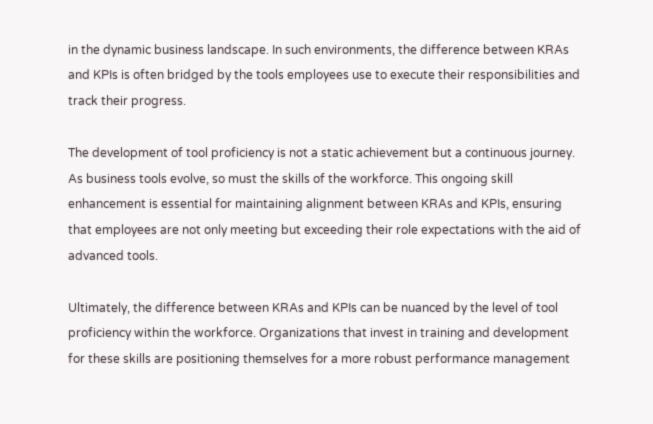in the dynamic business landscape. In such environments, the difference between KRAs and KPIs is often bridged by the tools employees use to execute their responsibilities and track their progress.

The development of tool proficiency is not a static achievement but a continuous journey. As business tools evolve, so must the skills of the workforce. This ongoing skill enhancement is essential for maintaining alignment between KRAs and KPIs, ensuring that employees are not only meeting but exceeding their role expectations with the aid of advanced tools.

Ultimately, the difference between KRAs and KPIs can be nuanced by the level of tool proficiency within the workforce. Organizations that invest in training and development for these skills are positioning themselves for a more robust performance management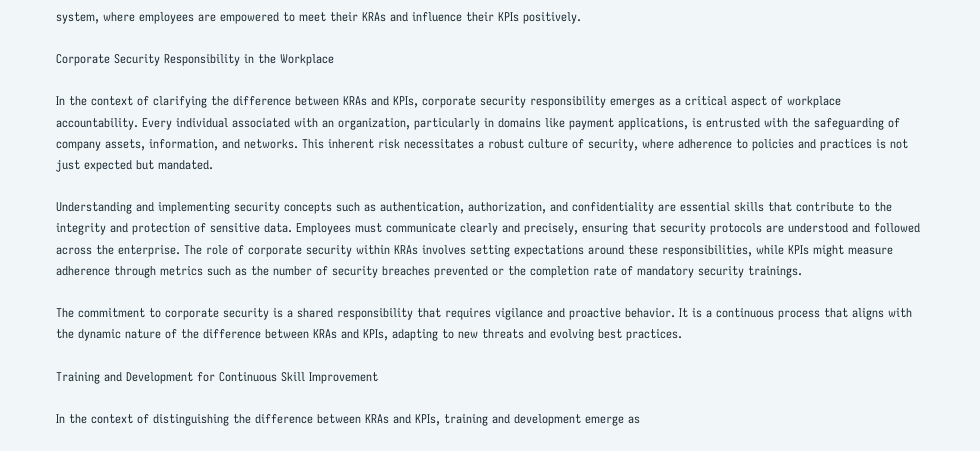system, where employees are empowered to meet their KRAs and influence their KPIs positively.

Corporate Security Responsibility in the Workplace

In the context of clarifying the difference between KRAs and KPIs, corporate security responsibility emerges as a critical aspect of workplace accountability. Every individual associated with an organization, particularly in domains like payment applications, is entrusted with the safeguarding of company assets, information, and networks. This inherent risk necessitates a robust culture of security, where adherence to policies and practices is not just expected but mandated.

Understanding and implementing security concepts such as authentication, authorization, and confidentiality are essential skills that contribute to the integrity and protection of sensitive data. Employees must communicate clearly and precisely, ensuring that security protocols are understood and followed across the enterprise. The role of corporate security within KRAs involves setting expectations around these responsibilities, while KPIs might measure adherence through metrics such as the number of security breaches prevented or the completion rate of mandatory security trainings.

The commitment to corporate security is a shared responsibility that requires vigilance and proactive behavior. It is a continuous process that aligns with the dynamic nature of the difference between KRAs and KPIs, adapting to new threats and evolving best practices.

Training and Development for Continuous Skill Improvement

In the context of distinguishing the difference between KRAs and KPIs, training and development emerge as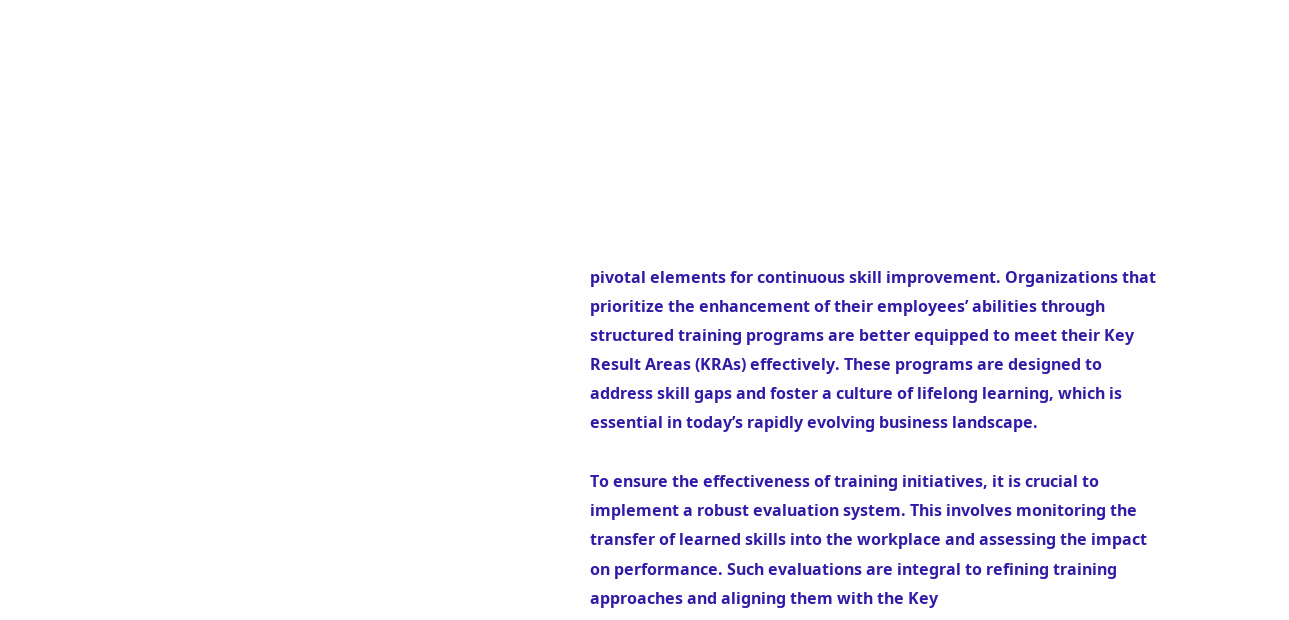pivotal elements for continuous skill improvement. Organizations that prioritize the enhancement of their employees’ abilities through structured training programs are better equipped to meet their Key Result Areas (KRAs) effectively. These programs are designed to address skill gaps and foster a culture of lifelong learning, which is essential in today’s rapidly evolving business landscape.

To ensure the effectiveness of training initiatives, it is crucial to implement a robust evaluation system. This involves monitoring the transfer of learned skills into the workplace and assessing the impact on performance. Such evaluations are integral to refining training approaches and aligning them with the Key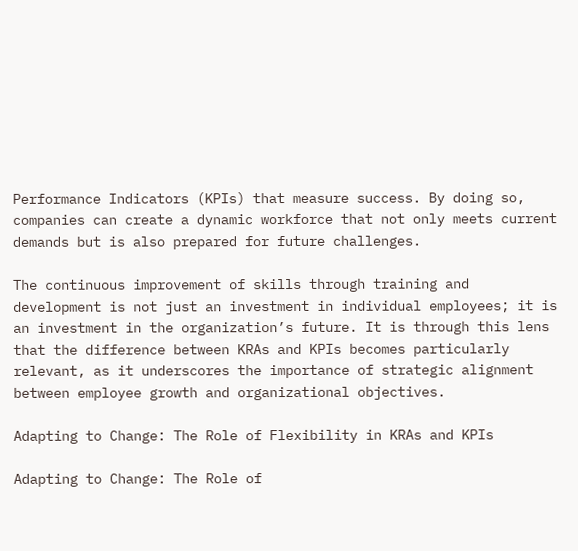Performance Indicators (KPIs) that measure success. By doing so, companies can create a dynamic workforce that not only meets current demands but is also prepared for future challenges.

The continuous improvement of skills through training and development is not just an investment in individual employees; it is an investment in the organization’s future. It is through this lens that the difference between KRAs and KPIs becomes particularly relevant, as it underscores the importance of strategic alignment between employee growth and organizational objectives.

Adapting to Change: The Role of Flexibility in KRAs and KPIs

Adapting to Change: The Role of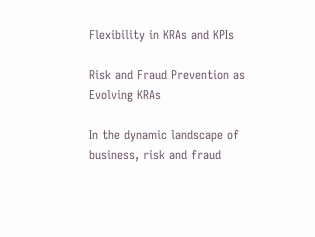Flexibility in KRAs and KPIs

Risk and Fraud Prevention as Evolving KRAs

In the dynamic landscape of business, risk and fraud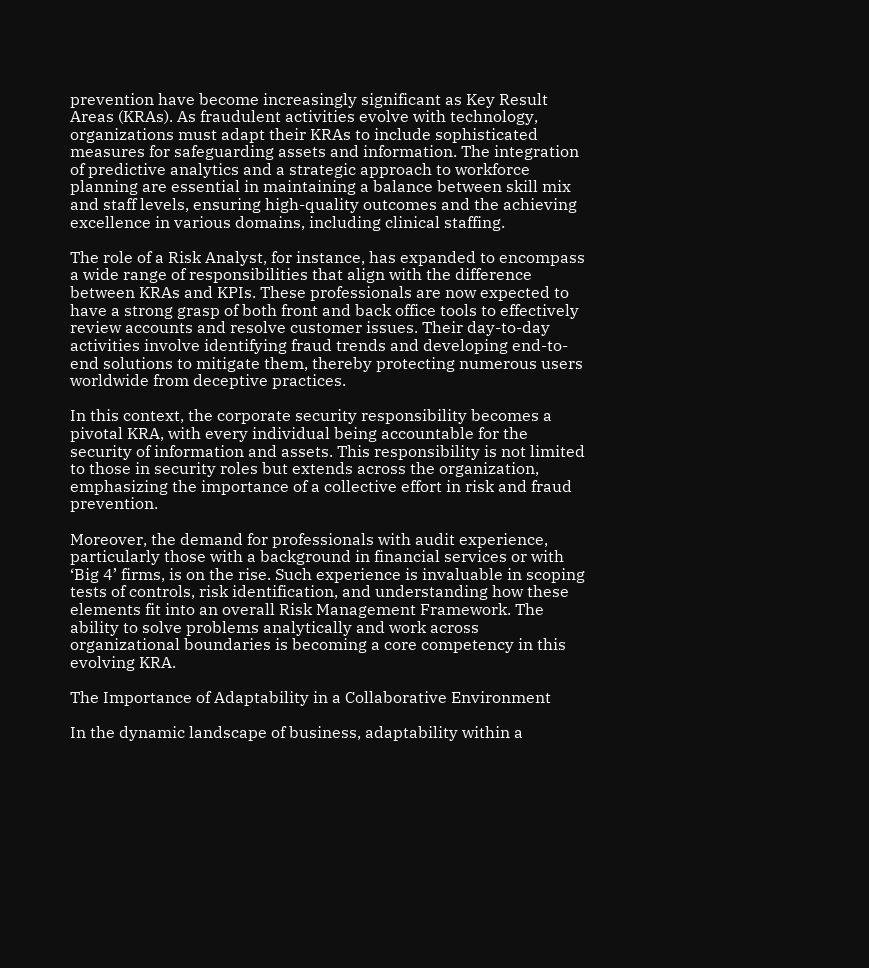prevention have become increasingly significant as Key Result Areas (KRAs). As fraudulent activities evolve with technology, organizations must adapt their KRAs to include sophisticated measures for safeguarding assets and information. The integration of predictive analytics and a strategic approach to workforce planning are essential in maintaining a balance between skill mix and staff levels, ensuring high-quality outcomes and the achieving excellence in various domains, including clinical staffing.

The role of a Risk Analyst, for instance, has expanded to encompass a wide range of responsibilities that align with the difference between KRAs and KPIs. These professionals are now expected to have a strong grasp of both front and back office tools to effectively review accounts and resolve customer issues. Their day-to-day activities involve identifying fraud trends and developing end-to-end solutions to mitigate them, thereby protecting numerous users worldwide from deceptive practices.

In this context, the corporate security responsibility becomes a pivotal KRA, with every individual being accountable for the security of information and assets. This responsibility is not limited to those in security roles but extends across the organization, emphasizing the importance of a collective effort in risk and fraud prevention.

Moreover, the demand for professionals with audit experience, particularly those with a background in financial services or with ‘Big 4’ firms, is on the rise. Such experience is invaluable in scoping tests of controls, risk identification, and understanding how these elements fit into an overall Risk Management Framework. The ability to solve problems analytically and work across organizational boundaries is becoming a core competency in this evolving KRA.

The Importance of Adaptability in a Collaborative Environment

In the dynamic landscape of business, adaptability within a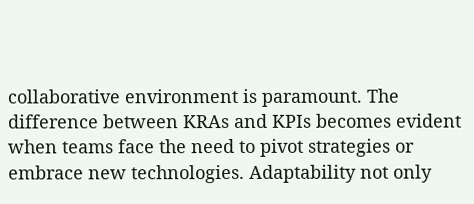collaborative environment is paramount. The difference between KRAs and KPIs becomes evident when teams face the need to pivot strategies or embrace new technologies. Adaptability not only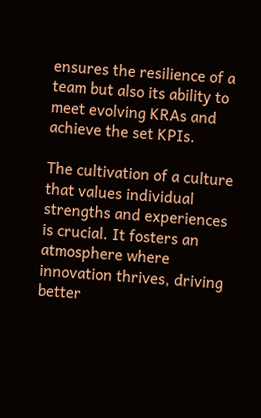ensures the resilience of a team but also its ability to meet evolving KRAs and achieve the set KPIs.

The cultivation of a culture that values individual strengths and experiences is crucial. It fosters an atmosphere where innovation thrives, driving better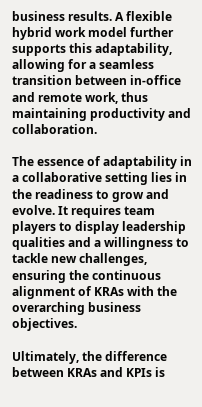business results. A flexible hybrid work model further supports this adaptability, allowing for a seamless transition between in-office and remote work, thus maintaining productivity and collaboration.

The essence of adaptability in a collaborative setting lies in the readiness to grow and evolve. It requires team players to display leadership qualities and a willingness to tackle new challenges, ensuring the continuous alignment of KRAs with the overarching business objectives.

Ultimately, the difference between KRAs and KPIs is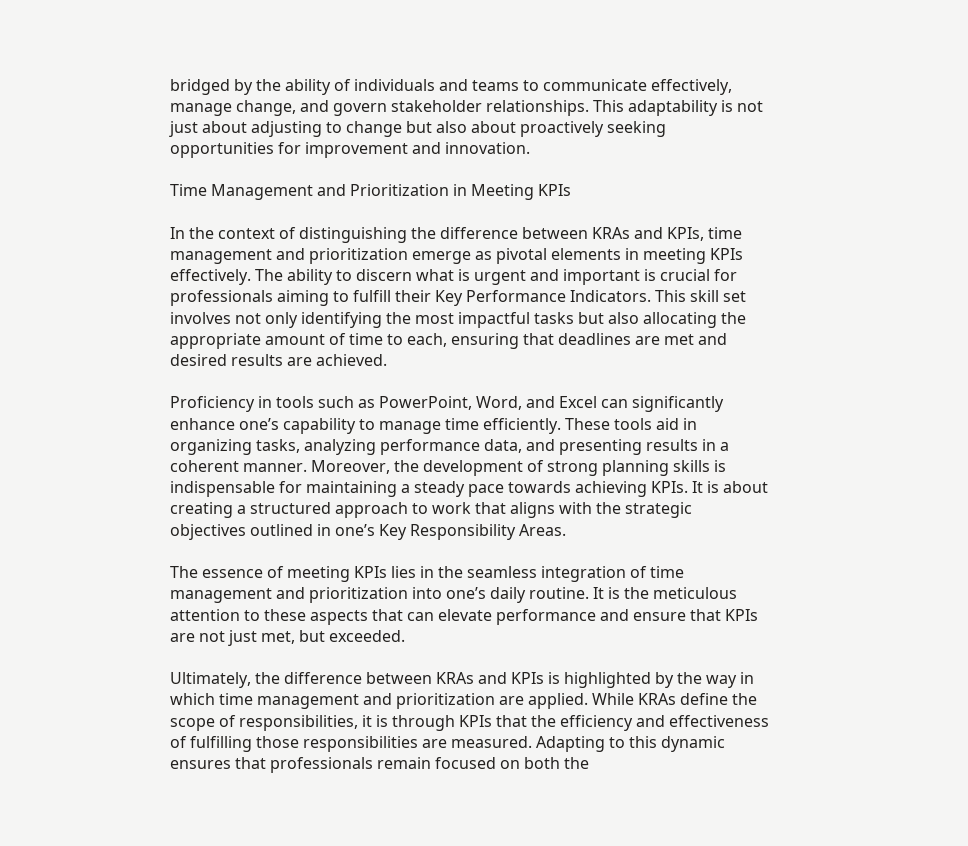bridged by the ability of individuals and teams to communicate effectively, manage change, and govern stakeholder relationships. This adaptability is not just about adjusting to change but also about proactively seeking opportunities for improvement and innovation.

Time Management and Prioritization in Meeting KPIs

In the context of distinguishing the difference between KRAs and KPIs, time management and prioritization emerge as pivotal elements in meeting KPIs effectively. The ability to discern what is urgent and important is crucial for professionals aiming to fulfill their Key Performance Indicators. This skill set involves not only identifying the most impactful tasks but also allocating the appropriate amount of time to each, ensuring that deadlines are met and desired results are achieved.

Proficiency in tools such as PowerPoint, Word, and Excel can significantly enhance one’s capability to manage time efficiently. These tools aid in organizing tasks, analyzing performance data, and presenting results in a coherent manner. Moreover, the development of strong planning skills is indispensable for maintaining a steady pace towards achieving KPIs. It is about creating a structured approach to work that aligns with the strategic objectives outlined in one’s Key Responsibility Areas.

The essence of meeting KPIs lies in the seamless integration of time management and prioritization into one’s daily routine. It is the meticulous attention to these aspects that can elevate performance and ensure that KPIs are not just met, but exceeded.

Ultimately, the difference between KRAs and KPIs is highlighted by the way in which time management and prioritization are applied. While KRAs define the scope of responsibilities, it is through KPIs that the efficiency and effectiveness of fulfilling those responsibilities are measured. Adapting to this dynamic ensures that professionals remain focused on both the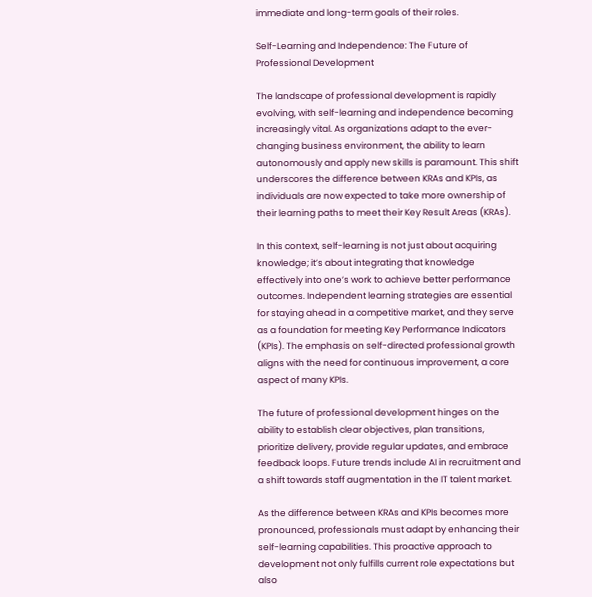immediate and long-term goals of their roles.

Self-Learning and Independence: The Future of Professional Development

The landscape of professional development is rapidly evolving, with self-learning and independence becoming increasingly vital. As organizations adapt to the ever-changing business environment, the ability to learn autonomously and apply new skills is paramount. This shift underscores the difference between KRAs and KPIs, as individuals are now expected to take more ownership of their learning paths to meet their Key Result Areas (KRAs).

In this context, self-learning is not just about acquiring knowledge; it’s about integrating that knowledge effectively into one’s work to achieve better performance outcomes. Independent learning strategies are essential for staying ahead in a competitive market, and they serve as a foundation for meeting Key Performance Indicators (KPIs). The emphasis on self-directed professional growth aligns with the need for continuous improvement, a core aspect of many KPIs.

The future of professional development hinges on the ability to establish clear objectives, plan transitions, prioritize delivery, provide regular updates, and embrace feedback loops. Future trends include AI in recruitment and a shift towards staff augmentation in the IT talent market.

As the difference between KRAs and KPIs becomes more pronounced, professionals must adapt by enhancing their self-learning capabilities. This proactive approach to development not only fulfills current role expectations but also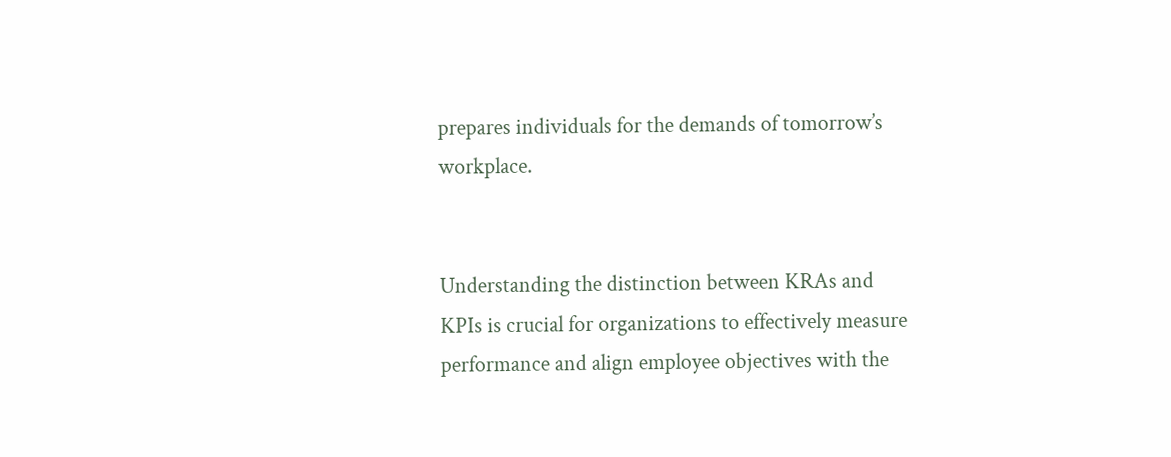prepares individuals for the demands of tomorrow’s workplace.


Understanding the distinction between KRAs and KPIs is crucial for organizations to effectively measure performance and align employee objectives with the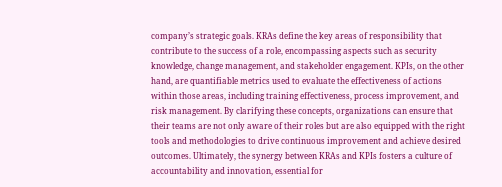company’s strategic goals. KRAs define the key areas of responsibility that contribute to the success of a role, encompassing aspects such as security knowledge, change management, and stakeholder engagement. KPIs, on the other hand, are quantifiable metrics used to evaluate the effectiveness of actions within those areas, including training effectiveness, process improvement, and risk management. By clarifying these concepts, organizations can ensure that their teams are not only aware of their roles but are also equipped with the right tools and methodologies to drive continuous improvement and achieve desired outcomes. Ultimately, the synergy between KRAs and KPIs fosters a culture of accountability and innovation, essential for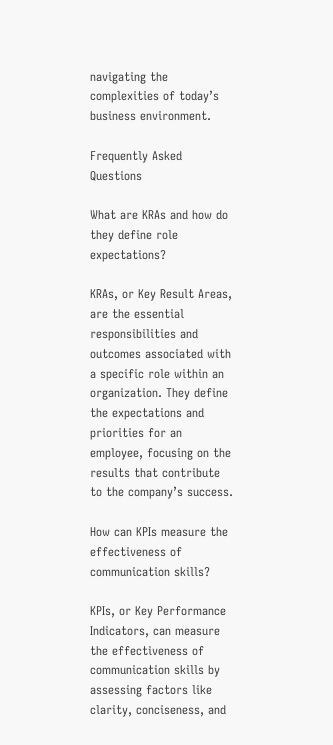navigating the complexities of today’s business environment.

Frequently Asked Questions

What are KRAs and how do they define role expectations?

KRAs, or Key Result Areas, are the essential responsibilities and outcomes associated with a specific role within an organization. They define the expectations and priorities for an employee, focusing on the results that contribute to the company’s success.

How can KPIs measure the effectiveness of communication skills?

KPIs, or Key Performance Indicators, can measure the effectiveness of communication skills by assessing factors like clarity, conciseness, and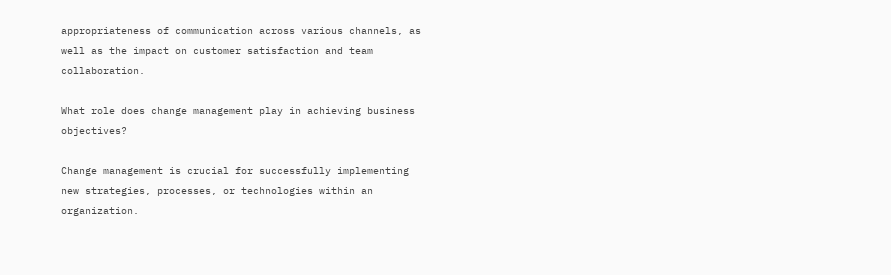appropriateness of communication across various channels, as well as the impact on customer satisfaction and team collaboration.

What role does change management play in achieving business objectives?

Change management is crucial for successfully implementing new strategies, processes, or technologies within an organization.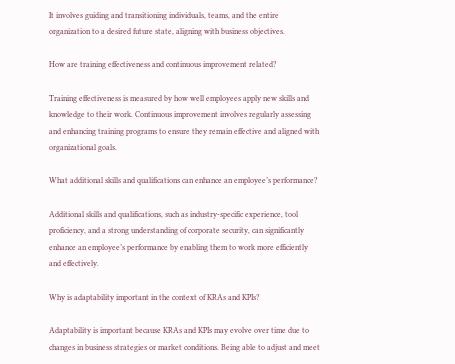It involves guiding and transitioning individuals, teams, and the entire organization to a desired future state, aligning with business objectives.

How are training effectiveness and continuous improvement related?

Training effectiveness is measured by how well employees apply new skills and knowledge to their work. Continuous improvement involves regularly assessing and enhancing training programs to ensure they remain effective and aligned with organizational goals.

What additional skills and qualifications can enhance an employee’s performance?

Additional skills and qualifications, such as industry-specific experience, tool proficiency, and a strong understanding of corporate security, can significantly enhance an employee’s performance by enabling them to work more efficiently and effectively.

Why is adaptability important in the context of KRAs and KPIs?

Adaptability is important because KRAs and KPIs may evolve over time due to changes in business strategies or market conditions. Being able to adjust and meet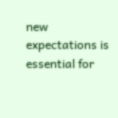new expectations is essential for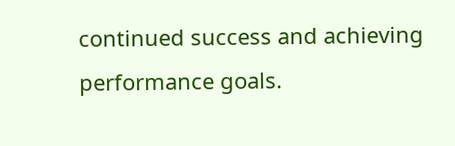continued success and achieving performance goals.